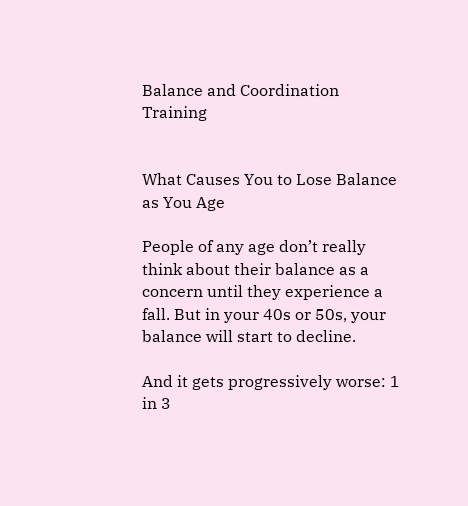Balance and Coordination Training


What Causes You to Lose Balance as You Age

People of any age don’t really think about their balance as a concern until they experience a fall. But in your 40s or 50s, your balance will start to decline.

And it gets progressively worse: 1 in 3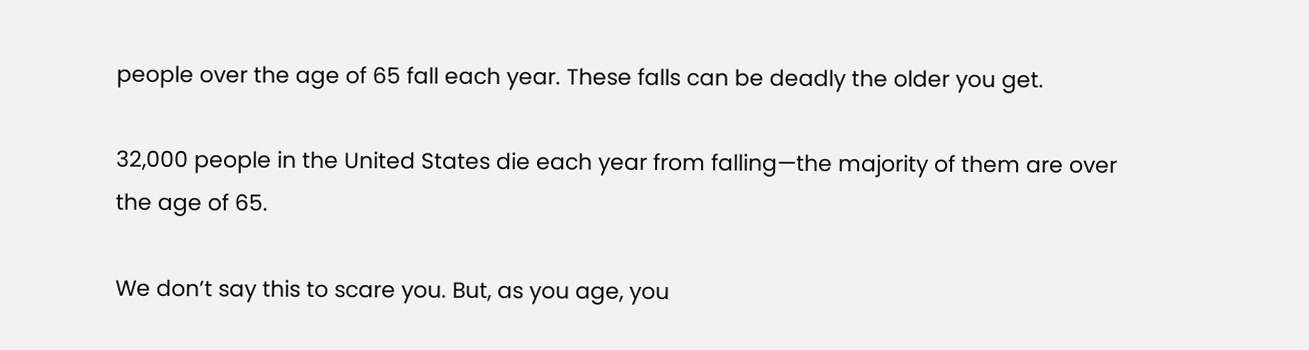people over the age of 65 fall each year. These falls can be deadly the older you get.

32,000 people in the United States die each year from falling—the majority of them are over the age of 65.

We don’t say this to scare you. But, as you age, you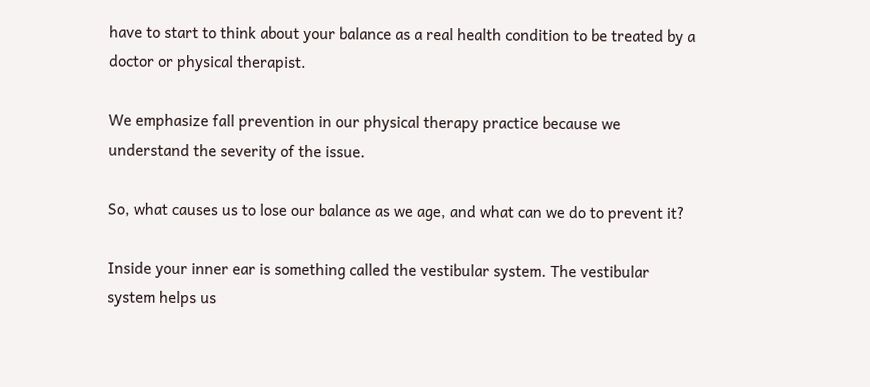have to start to think about your balance as a real health condition to be treated by a doctor or physical therapist.

We emphasize fall prevention in our physical therapy practice because we understand the severity of the issue.

So, what causes us to lose our balance as we age, and what can we do to prevent it?

Inside your inner ear is something called the vestibular system. The vestibular system helps us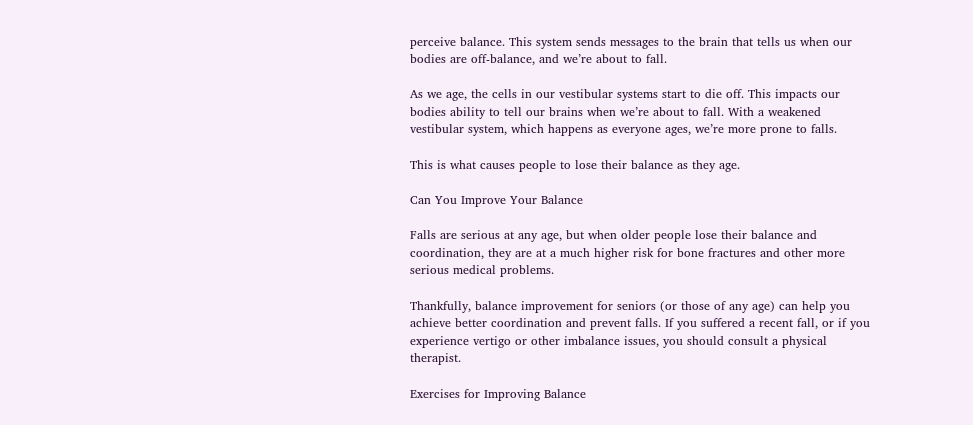perceive balance. This system sends messages to the brain that tells us when our bodies are off-balance, and we’re about to fall.

As we age, the cells in our vestibular systems start to die off. This impacts our bodies ability to tell our brains when we’re about to fall. With a weakened vestibular system, which happens as everyone ages, we’re more prone to falls.

This is what causes people to lose their balance as they age.

Can You Improve Your Balance

Falls are serious at any age, but when older people lose their balance and coordination, they are at a much higher risk for bone fractures and other more serious medical problems.

Thankfully, balance improvement for seniors (or those of any age) can help you achieve better coordination and prevent falls. If you suffered a recent fall, or if you experience vertigo or other imbalance issues, you should consult a physical therapist.

Exercises for Improving Balance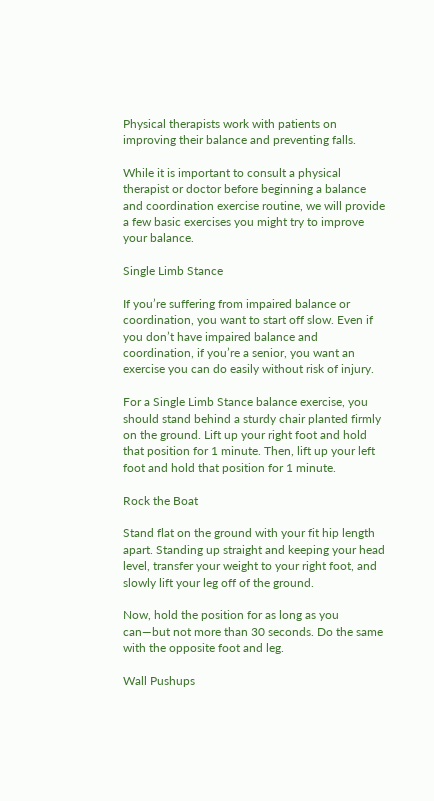Physical therapists work with patients on improving their balance and preventing falls.

While it is important to consult a physical therapist or doctor before beginning a balance and coordination exercise routine, we will provide a few basic exercises you might try to improve your balance.

Single Limb Stance

If you’re suffering from impaired balance or coordination, you want to start off slow. Even if you don’t have impaired balance and coordination, if you’re a senior, you want an exercise you can do easily without risk of injury.

For a Single Limb Stance balance exercise, you should stand behind a sturdy chair planted firmly on the ground. Lift up your right foot and hold that position for 1 minute. Then, lift up your left foot and hold that position for 1 minute.

Rock the Boat

Stand flat on the ground with your fit hip length apart. Standing up straight and keeping your head level, transfer your weight to your right foot, and slowly lift your leg off of the ground.

Now, hold the position for as long as you can—but not more than 30 seconds. Do the same with the opposite foot and leg.

Wall Pushups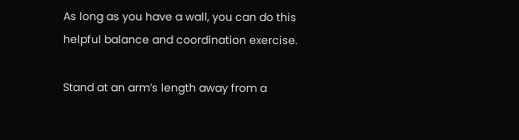As long as you have a wall, you can do this helpful balance and coordination exercise.

Stand at an arm’s length away from a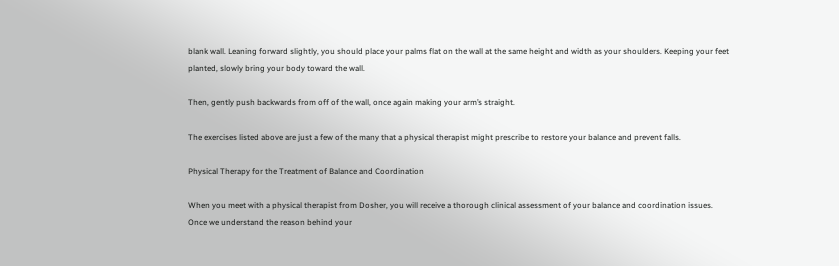blank wall. Leaning forward slightly, you should place your palms flat on the wall at the same height and width as your shoulders. Keeping your feet planted, slowly bring your body toward the wall.

Then, gently push backwards from off of the wall, once again making your arm’s straight.

The exercises listed above are just a few of the many that a physical therapist might prescribe to restore your balance and prevent falls.

Physical Therapy for the Treatment of Balance and Coordination

When you meet with a physical therapist from Dosher, you will receive a thorough clinical assessment of your balance and coordination issues. Once we understand the reason behind your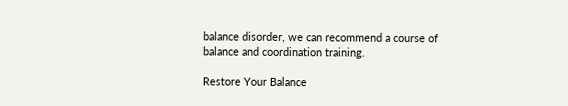balance disorder, we can recommend a course of balance and coordination training.

Restore Your Balance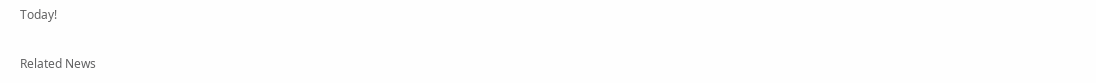Today!

Related News